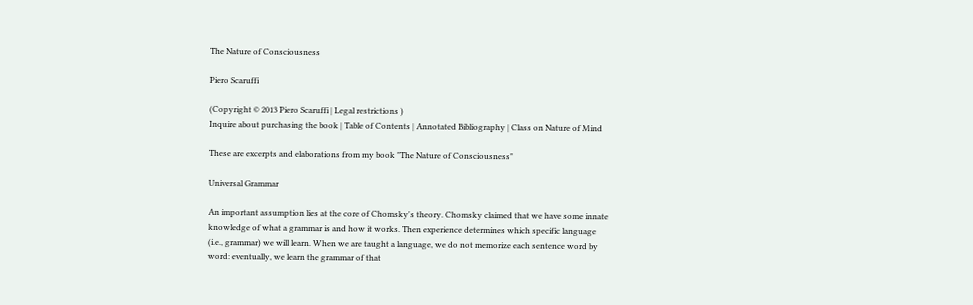The Nature of Consciousness

Piero Scaruffi

(Copyright © 2013 Piero Scaruffi | Legal restrictions )
Inquire about purchasing the book | Table of Contents | Annotated Bibliography | Class on Nature of Mind

These are excerpts and elaborations from my book "The Nature of Consciousness"

Universal Grammar

An important assumption lies at the core of Chomsky's theory. Chomsky claimed that we have some innate knowledge of what a grammar is and how it works. Then experience determines which specific language (i.e., grammar) we will learn. When we are taught a language, we do not memorize each sentence word by word: eventually, we learn the grammar of that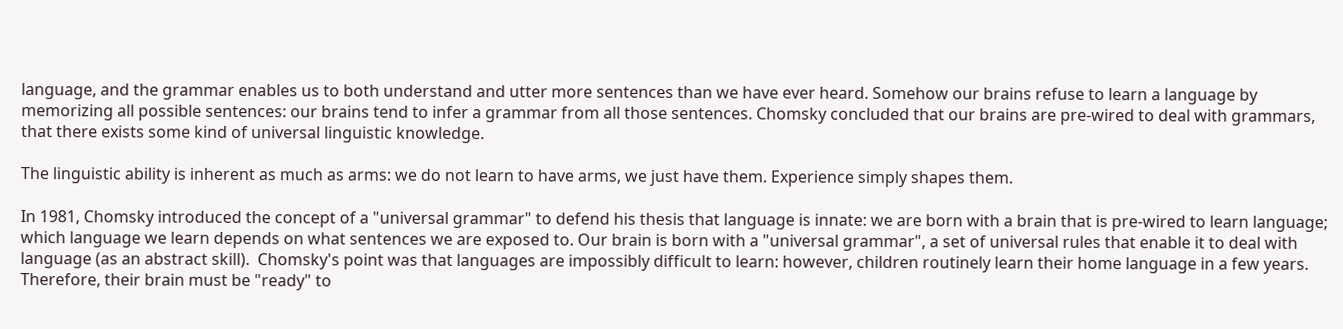language, and the grammar enables us to both understand and utter more sentences than we have ever heard. Somehow our brains refuse to learn a language by memorizing all possible sentences: our brains tend to infer a grammar from all those sentences. Chomsky concluded that our brains are pre-wired to deal with grammars, that there exists some kind of universal linguistic knowledge.

The linguistic ability is inherent as much as arms: we do not learn to have arms, we just have them. Experience simply shapes them.

In 1981, Chomsky introduced the concept of a "universal grammar" to defend his thesis that language is innate: we are born with a brain that is pre-wired to learn language; which language we learn depends on what sentences we are exposed to. Our brain is born with a "universal grammar", a set of universal rules that enable it to deal with language (as an abstract skill).  Chomsky's point was that languages are impossibly difficult to learn: however, children routinely learn their home language in a few years.  Therefore, their brain must be "ready" to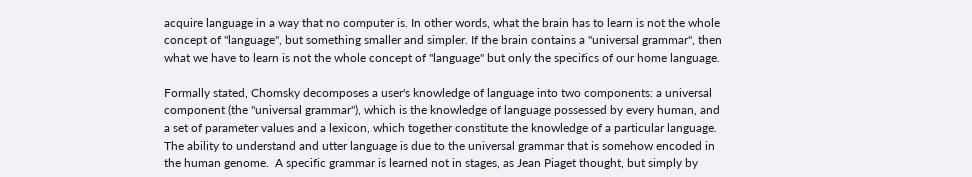acquire language in a way that no computer is. In other words, what the brain has to learn is not the whole concept of "language", but something smaller and simpler. If the brain contains a "universal grammar", then what we have to learn is not the whole concept of "language" but only the specifics of our home language.

Formally stated, Chomsky decomposes a user's knowledge of language into two components: a universal component (the "universal grammar"), which is the knowledge of language possessed by every human, and a set of parameter values and a lexicon, which together constitute the knowledge of a particular language.  The ability to understand and utter language is due to the universal grammar that is somehow encoded in the human genome.  A specific grammar is learned not in stages, as Jean Piaget thought, but simply by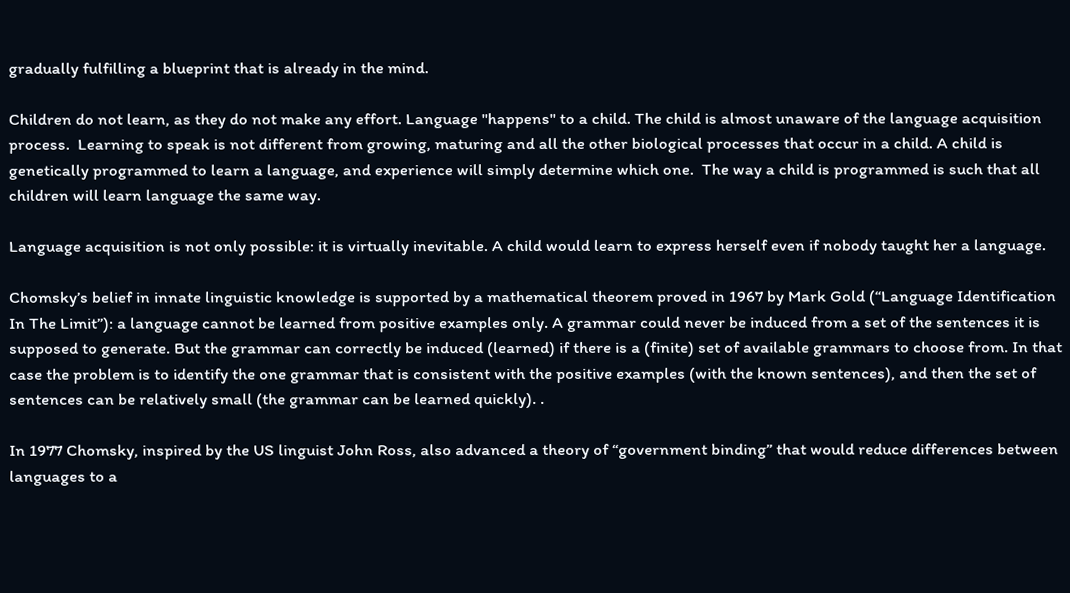gradually fulfilling a blueprint that is already in the mind.

Children do not learn, as they do not make any effort. Language "happens" to a child. The child is almost unaware of the language acquisition process.  Learning to speak is not different from growing, maturing and all the other biological processes that occur in a child. A child is genetically programmed to learn a language, and experience will simply determine which one.  The way a child is programmed is such that all children will learn language the same way.

Language acquisition is not only possible: it is virtually inevitable. A child would learn to express herself even if nobody taught her a language.

Chomsky’s belief in innate linguistic knowledge is supported by a mathematical theorem proved in 1967 by Mark Gold (“Language Identification In The Limit”): a language cannot be learned from positive examples only. A grammar could never be induced from a set of the sentences it is supposed to generate. But the grammar can correctly be induced (learned) if there is a (finite) set of available grammars to choose from. In that case the problem is to identify the one grammar that is consistent with the positive examples (with the known sentences), and then the set of sentences can be relatively small (the grammar can be learned quickly). .

In 1977 Chomsky, inspired by the US linguist John Ross, also advanced a theory of “government binding” that would reduce differences between languages to a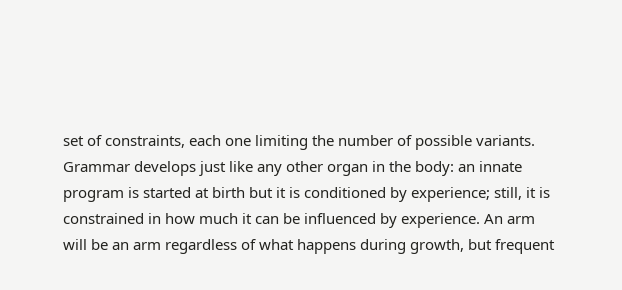set of constraints, each one limiting the number of possible variants. Grammar develops just like any other organ in the body: an innate program is started at birth but it is conditioned by experience; still, it is constrained in how much it can be influenced by experience. An arm will be an arm regardless of what happens during growth, but frequent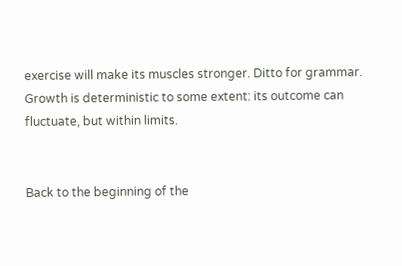exercise will make its muscles stronger. Ditto for grammar. Growth is deterministic to some extent: its outcome can fluctuate, but within limits.


Back to the beginning of the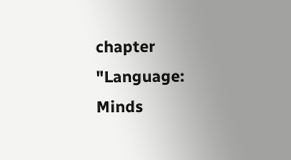chapter "Language: Minds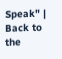Speak" | Back to the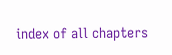index of all chapters